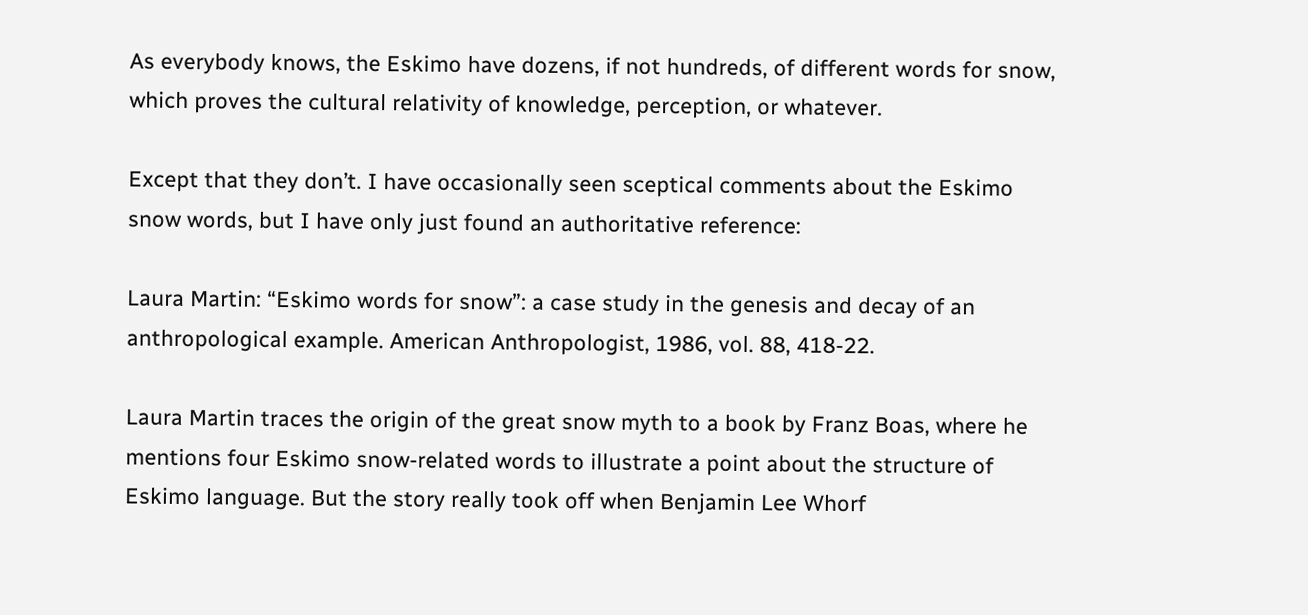As everybody knows, the Eskimo have dozens, if not hundreds, of different words for snow, which proves the cultural relativity of knowledge, perception, or whatever.

Except that they don’t. I have occasionally seen sceptical comments about the Eskimo snow words, but I have only just found an authoritative reference:

Laura Martin: “Eskimo words for snow”: a case study in the genesis and decay of an anthropological example. American Anthropologist, 1986, vol. 88, 418-22.

Laura Martin traces the origin of the great snow myth to a book by Franz Boas, where he mentions four Eskimo snow-related words to illustrate a point about the structure of Eskimo language. But the story really took off when Benjamin Lee Whorf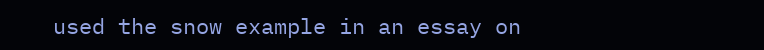used the snow example in an essay on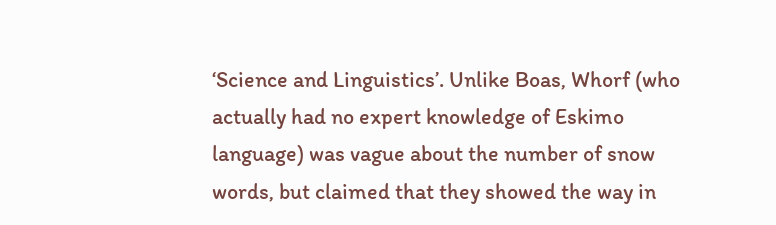‘Science and Linguistics’. Unlike Boas, Whorf (who actually had no expert knowledge of Eskimo language) was vague about the number of snow words, but claimed that they showed the way in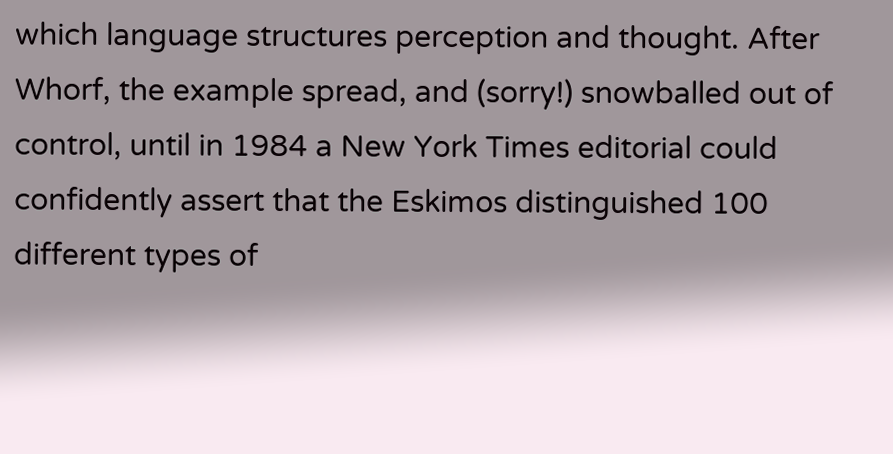which language structures perception and thought. After Whorf, the example spread, and (sorry!) snowballed out of control, until in 1984 a New York Times editorial could confidently assert that the Eskimos distinguished 100 different types of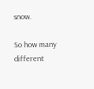snow.

So how many different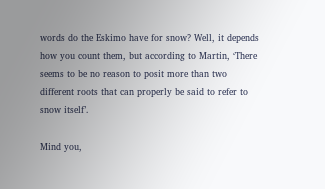words do the Eskimo have for snow? Well, it depends how you count them, but according to Martin, ‘There seems to be no reason to posit more than two different roots that can properly be said to refer to snow itself’.

Mind you,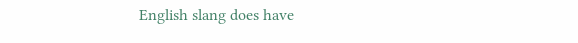English slang does have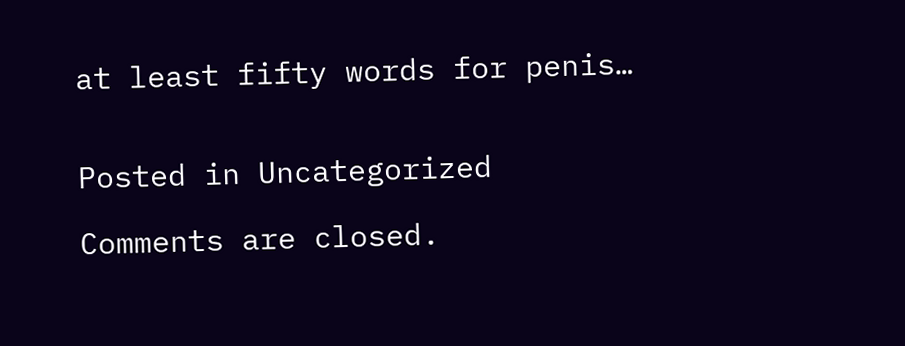at least fifty words for penis…


Posted in Uncategorized

Comments are closed.